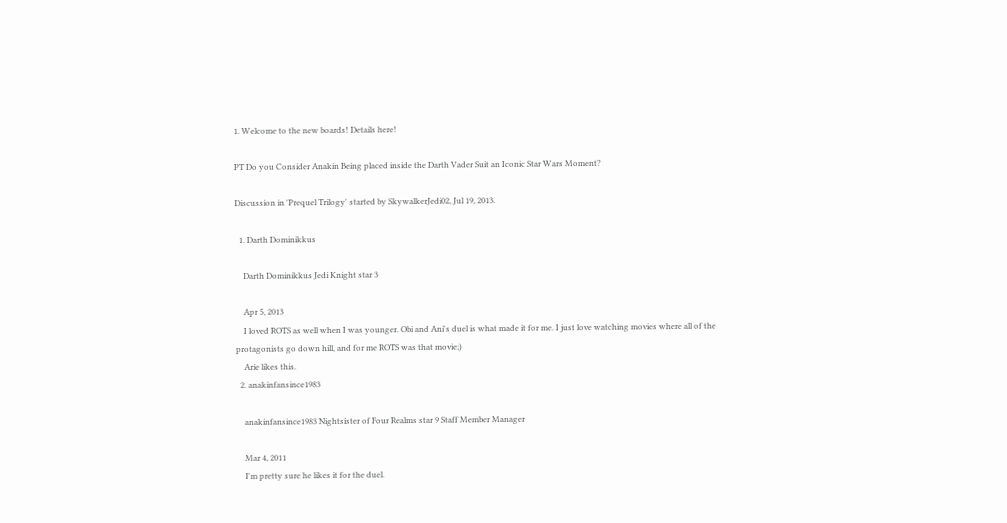1. Welcome to the new boards! Details here!

PT Do you Consider Anakin Being placed inside the Darth Vader Suit an Iconic Star Wars Moment?

Discussion in 'Prequel Trilogy' started by SkywalkerJedi02, Jul 19, 2013.

  1. Darth Dominikkus

    Darth Dominikkus Jedi Knight star 3

    Apr 5, 2013
    I loved ROTS as well when I was younger. Obi and Ani's duel is what made it for me. I just love watching movies where all of the protagonists go down hill, and for me ROTS was that movie;)
    Arie likes this.
  2. anakinfansince1983

    anakinfansince1983 Nightsister of Four Realms star 9 Staff Member Manager

    Mar 4, 2011
    I'm pretty sure he likes it for the duel.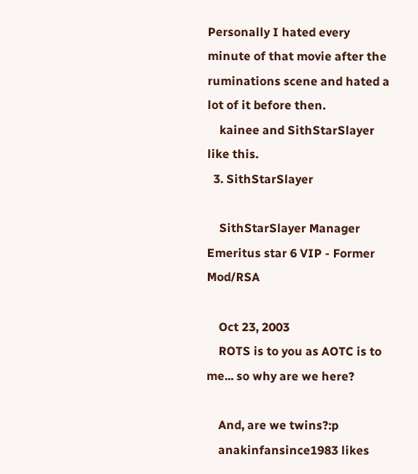Personally I hated every minute of that movie after the ruminations scene and hated a lot of it before then.
    kainee and SithStarSlayer like this.
  3. SithStarSlayer

    SithStarSlayer Manager Emeritus star 6 VIP - Former Mod/RSA

    Oct 23, 2003
    ROTS is to you as AOTC is to me... so why are we here?

    And, are we twins?:p
    anakinfansince1983 likes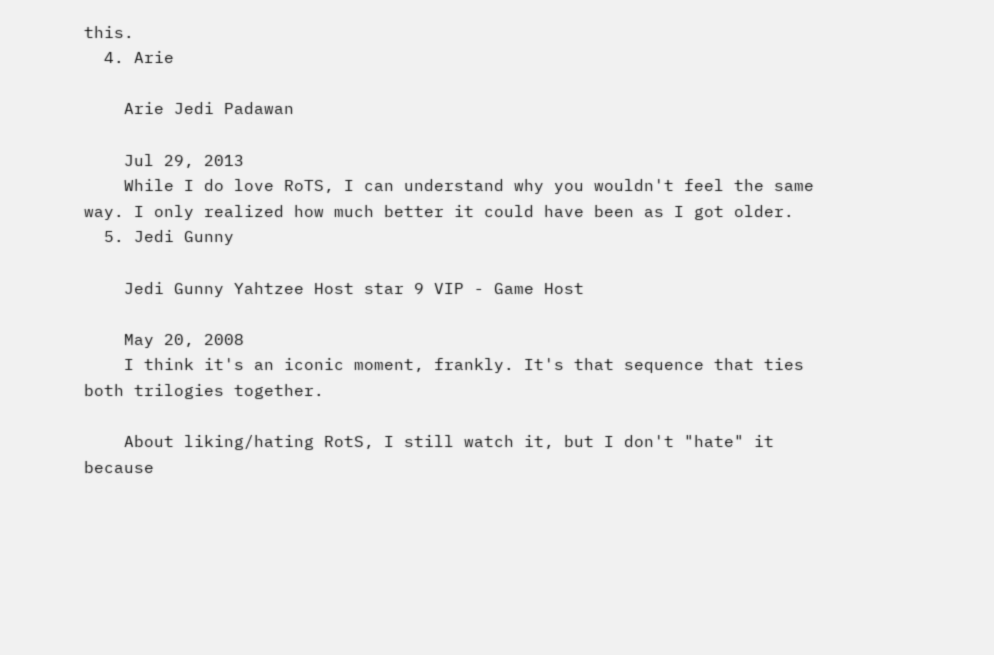this.
  4. Arie

    Arie Jedi Padawan

    Jul 29, 2013
    While I do love RoTS, I can understand why you wouldn't feel the same way. I only realized how much better it could have been as I got older.
  5. Jedi Gunny

    Jedi Gunny Yahtzee Host star 9 VIP - Game Host

    May 20, 2008
    I think it's an iconic moment, frankly. It's that sequence that ties both trilogies together.

    About liking/hating RotS, I still watch it, but I don't "hate" it because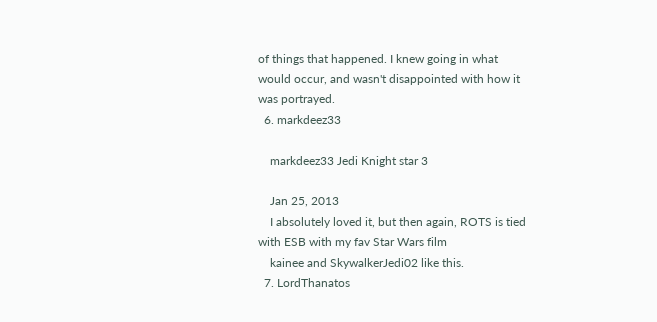of things that happened. I knew going in what would occur, and wasn't disappointed with how it was portrayed.
  6. markdeez33

    markdeez33 Jedi Knight star 3

    Jan 25, 2013
    I absolutely loved it, but then again, ROTS is tied with ESB with my fav Star Wars film
    kainee and SkywalkerJedi02 like this.
  7. LordThanatos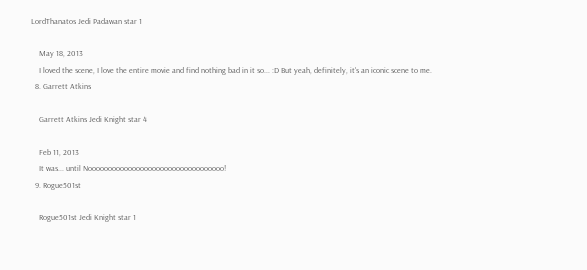LordThanatos Jedi Padawan star 1

    May 18, 2013
    I loved the scene, I love the entire movie and find nothing bad in it so... :D But yeah, definitely, it's an iconic scene to me.
  8. Garrett Atkins

    Garrett Atkins Jedi Knight star 4

    Feb 11, 2013
    It was... until Noooooooooooooooooooooooooooooooooo!
  9. Rogue501st

    Rogue501st Jedi Knight star 1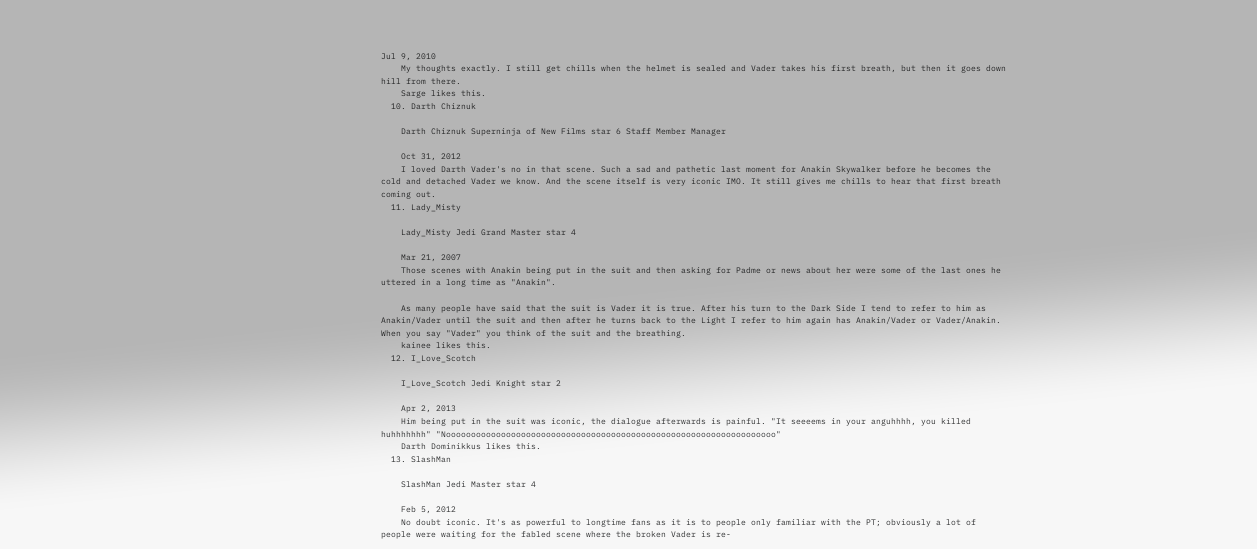Jul 9, 2010
    My thoughts exactly. I still get chills when the helmet is sealed and Vader takes his first breath, but then it goes down hill from there.
    Sarge likes this.
  10. Darth Chiznuk

    Darth Chiznuk Superninja of New Films star 6 Staff Member Manager

    Oct 31, 2012
    I loved Darth Vader's no in that scene. Such a sad and pathetic last moment for Anakin Skywalker before he becomes the cold and detached Vader we know. And the scene itself is very iconic IMO. It still gives me chills to hear that first breath coming out.
  11. Lady_Misty

    Lady_Misty Jedi Grand Master star 4

    Mar 21, 2007
    Those scenes with Anakin being put in the suit and then asking for Padme or news about her were some of the last ones he uttered in a long time as "Anakin".

    As many people have said that the suit is Vader it is true. After his turn to the Dark Side I tend to refer to him as Anakin/Vader until the suit and then after he turns back to the Light I refer to him again has Anakin/Vader or Vader/Anakin. When you say "Vader" you think of the suit and the breathing.
    kainee likes this.
  12. I_Love_Scotch

    I_Love_Scotch Jedi Knight star 2

    Apr 2, 2013
    Him being put in the suit was iconic, the dialogue afterwards is painful. "It seeeems in your anguhhhh, you killed huhhhhhhh" "Noooooooooooooooooooooooooooooooooooooooooooooooooooooooooooooooooo"
    Darth Dominikkus likes this.
  13. SlashMan

    SlashMan Jedi Master star 4

    Feb 5, 2012
    No doubt iconic. It's as powerful to longtime fans as it is to people only familiar with the PT; obviously a lot of people were waiting for the fabled scene where the broken Vader is re-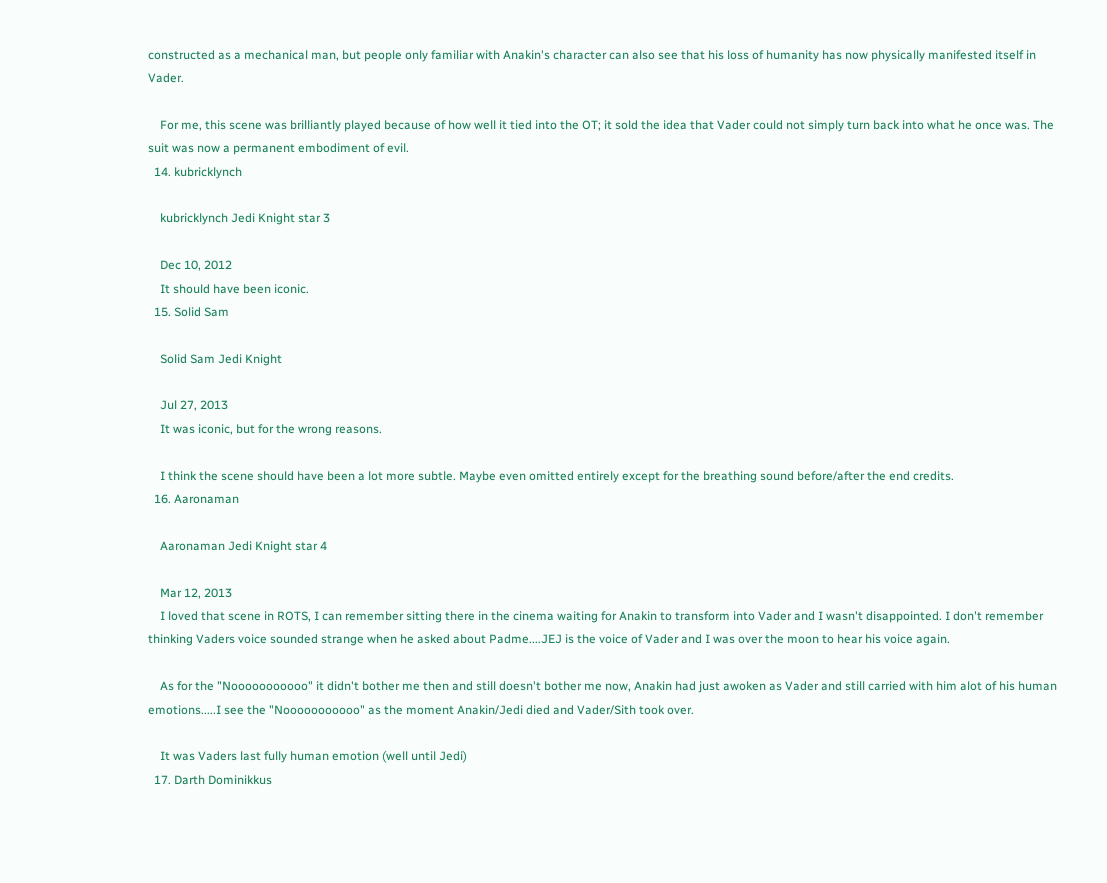constructed as a mechanical man, but people only familiar with Anakin's character can also see that his loss of humanity has now physically manifested itself in Vader.

    For me, this scene was brilliantly played because of how well it tied into the OT; it sold the idea that Vader could not simply turn back into what he once was. The suit was now a permanent embodiment of evil.
  14. kubricklynch

    kubricklynch Jedi Knight star 3

    Dec 10, 2012
    It should have been iconic.
  15. Solid Sam

    Solid Sam Jedi Knight

    Jul 27, 2013
    It was iconic, but for the wrong reasons.

    I think the scene should have been a lot more subtle. Maybe even omitted entirely except for the breathing sound before/after the end credits.
  16. Aaronaman

    Aaronaman Jedi Knight star 4

    Mar 12, 2013
    I loved that scene in ROTS, I can remember sitting there in the cinema waiting for Anakin to transform into Vader and I wasn't disappointed. I don't remember thinking Vaders voice sounded strange when he asked about Padme....JEJ is the voice of Vader and I was over the moon to hear his voice again.

    As for the "Nooooooooooo" it didn't bother me then and still doesn't bother me now, Anakin had just awoken as Vader and still carried with him alot of his human emotions.....I see the "Nooooooooooo" as the moment Anakin/Jedi died and Vader/Sith took over.

    It was Vaders last fully human emotion (well until Jedi)
  17. Darth Dominikkus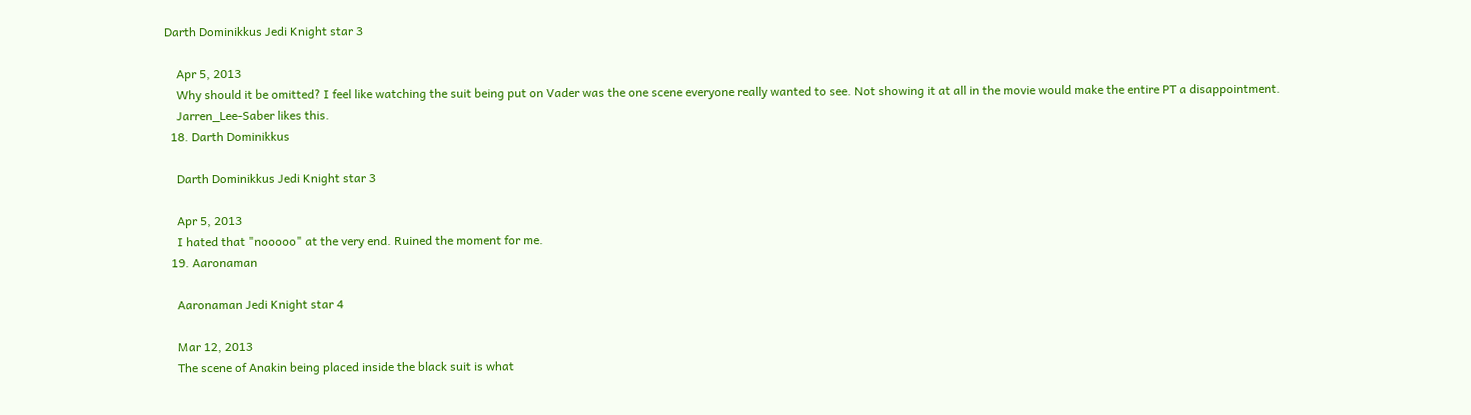Darth Dominikkus Jedi Knight star 3

    Apr 5, 2013
    Why should it be omitted? I feel like watching the suit being put on Vader was the one scene everyone really wanted to see. Not showing it at all in the movie would make the entire PT a disappointment.
    Jarren_Lee-Saber likes this.
  18. Darth Dominikkus

    Darth Dominikkus Jedi Knight star 3

    Apr 5, 2013
    I hated that "nooooo" at the very end. Ruined the moment for me.
  19. Aaronaman

    Aaronaman Jedi Knight star 4

    Mar 12, 2013
    The scene of Anakin being placed inside the black suit is what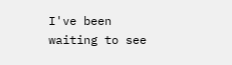I've been waiting to see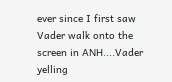ever since I first saw Vader walk onto the screen in ANH....Vader yelling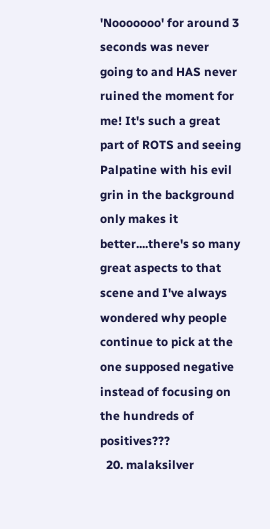'Nooooooo' for around 3 seconds was never going to and HAS never ruined the moment for me! It's such a great part of ROTS and seeing Palpatine with his evil grin in the background only makes it better....there's so many great aspects to that scene and I've always wondered why people continue to pick at the one supposed negative instead of focusing on the hundreds of positives???
  20. malaksilver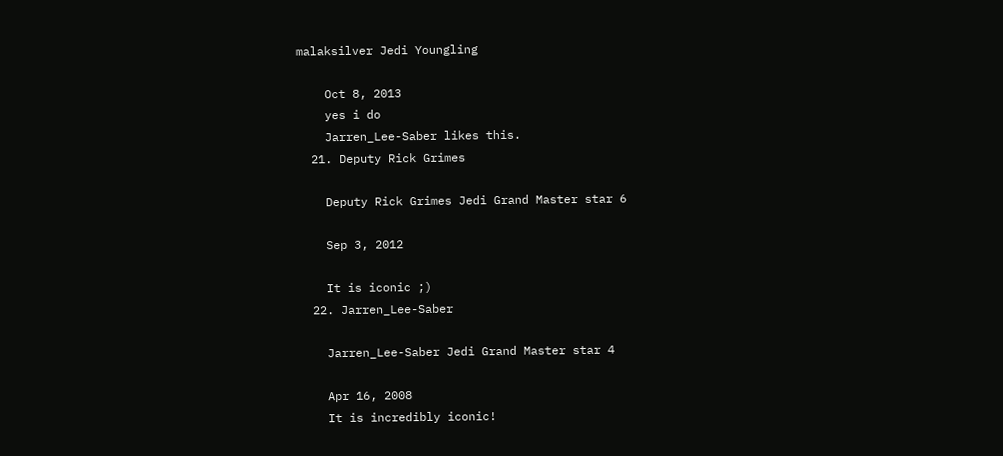malaksilver Jedi Youngling

    Oct 8, 2013
    yes i do
    Jarren_Lee-Saber likes this.
  21. Deputy Rick Grimes

    Deputy Rick Grimes Jedi Grand Master star 6

    Sep 3, 2012

    It is iconic ;)
  22. Jarren_Lee-Saber

    Jarren_Lee-Saber Jedi Grand Master star 4

    Apr 16, 2008
    It is incredibly iconic!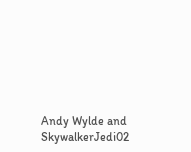Andy Wylde and SkywalkerJedi02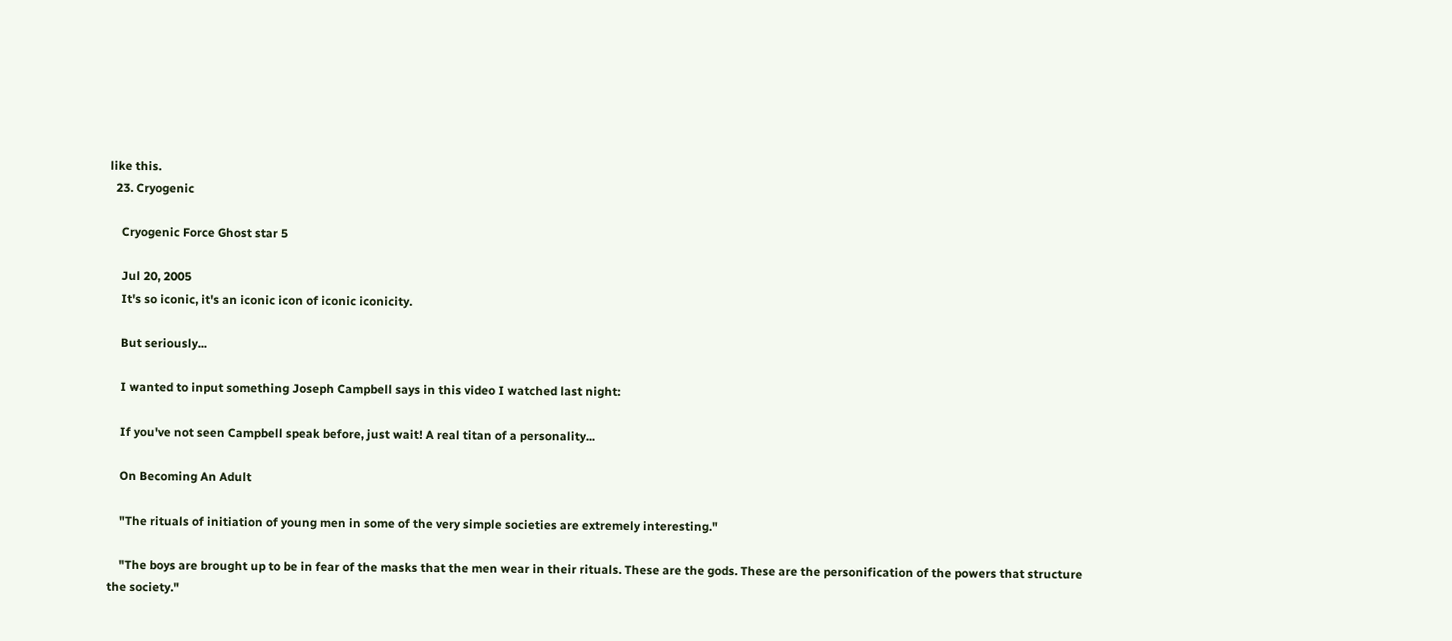like this.
  23. Cryogenic

    Cryogenic Force Ghost star 5

    Jul 20, 2005
    It's so iconic, it's an iconic icon of iconic iconicity.

    But seriously...

    I wanted to input something Joseph Campbell says in this video I watched last night:

    If you've not seen Campbell speak before, just wait! A real titan of a personality...

    On Becoming An Adult

    "The rituals of initiation of young men in some of the very simple societies are extremely interesting."

    "The boys are brought up to be in fear of the masks that the men wear in their rituals. These are the gods. These are the personification of the powers that structure the society."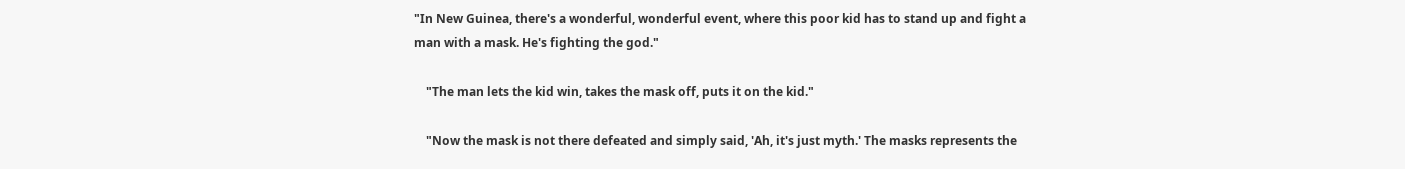"In New Guinea, there's a wonderful, wonderful event, where this poor kid has to stand up and fight a man with a mask. He's fighting the god."

    "The man lets the kid win, takes the mask off, puts it on the kid."

    "Now the mask is not there defeated and simply said, 'Ah, it's just myth.' The masks represents the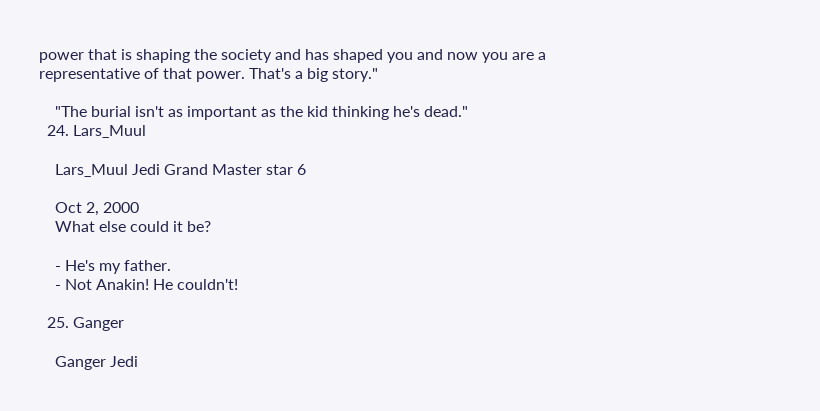power that is shaping the society and has shaped you and now you are a representative of that power. That's a big story."

    "The burial isn't as important as the kid thinking he's dead."
  24. Lars_Muul

    Lars_Muul Jedi Grand Master star 6

    Oct 2, 2000
    What else could it be?

    - He's my father.
    - Not Anakin! He couldn't!

  25. Ganger

    Ganger Jedi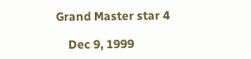Grand Master star 4

    Dec 9, 1999